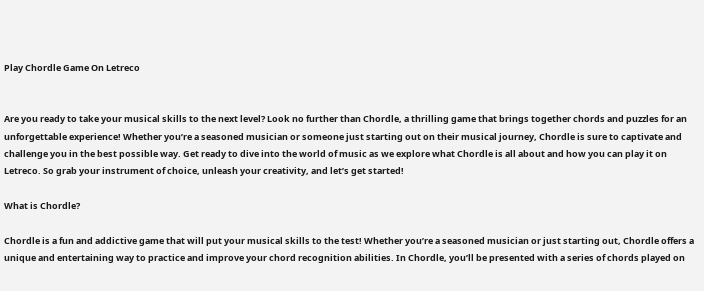Play Chordle Game On Letreco


Are you ready to take your musical skills to the next level? Look no further than Chordle, a thrilling game that brings together chords and puzzles for an unforgettable experience! Whether you’re a seasoned musician or someone just starting out on their musical journey, Chordle is sure to captivate and challenge you in the best possible way. Get ready to dive into the world of music as we explore what Chordle is all about and how you can play it on Letreco. So grab your instrument of choice, unleash your creativity, and let’s get started!

What is Chordle?

Chordle is a fun and addictive game that will put your musical skills to the test! Whether you’re a seasoned musician or just starting out, Chordle offers a unique and entertaining way to practice and improve your chord recognition abilities. In Chordle, you’ll be presented with a series of chords played on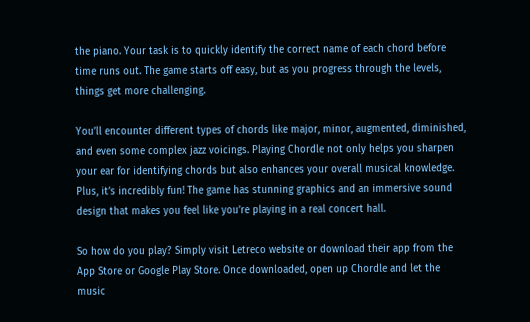the piano. Your task is to quickly identify the correct name of each chord before time runs out. The game starts off easy, but as you progress through the levels, things get more challenging.

You’ll encounter different types of chords like major, minor, augmented, diminished, and even some complex jazz voicings. Playing Chordle not only helps you sharpen your ear for identifying chords but also enhances your overall musical knowledge. Plus, it’s incredibly fun! The game has stunning graphics and an immersive sound design that makes you feel like you’re playing in a real concert hall.

So how do you play? Simply visit Letreco website or download their app from the App Store or Google Play Store. Once downloaded, open up Chordle and let the music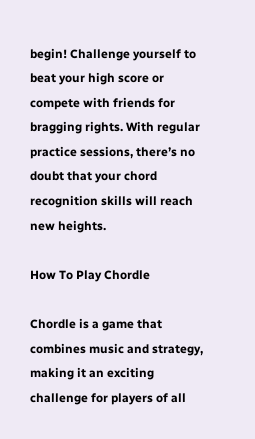begin! Challenge yourself to beat your high score or compete with friends for bragging rights. With regular practice sessions, there’s no doubt that your chord recognition skills will reach new heights.

How To Play Chordle

Chordle is a game that combines music and strategy, making it an exciting challenge for players of all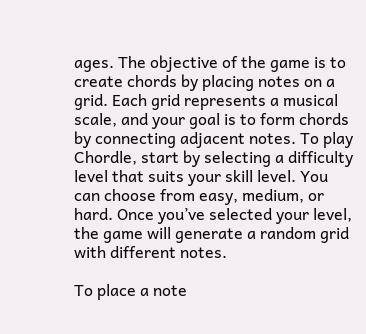ages. The objective of the game is to create chords by placing notes on a grid. Each grid represents a musical scale, and your goal is to form chords by connecting adjacent notes. To play Chordle, start by selecting a difficulty level that suits your skill level. You can choose from easy, medium, or hard. Once you’ve selected your level, the game will generate a random grid with different notes.

To place a note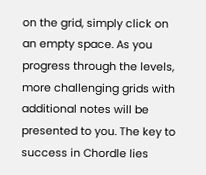on the grid, simply click on an empty space. As you progress through the levels, more challenging grids with additional notes will be presented to you. The key to success in Chordle lies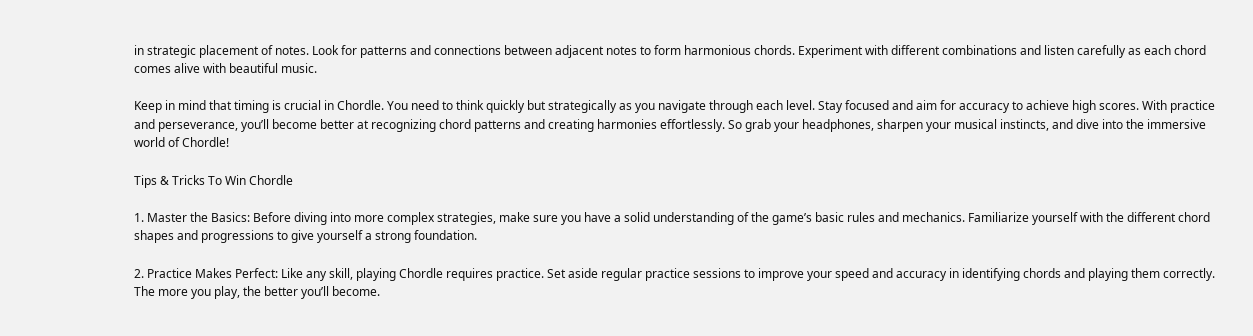in strategic placement of notes. Look for patterns and connections between adjacent notes to form harmonious chords. Experiment with different combinations and listen carefully as each chord comes alive with beautiful music.

Keep in mind that timing is crucial in Chordle. You need to think quickly but strategically as you navigate through each level. Stay focused and aim for accuracy to achieve high scores. With practice and perseverance, you’ll become better at recognizing chord patterns and creating harmonies effortlessly. So grab your headphones, sharpen your musical instincts, and dive into the immersive world of Chordle!

Tips & Tricks To Win Chordle

1. Master the Basics: Before diving into more complex strategies, make sure you have a solid understanding of the game’s basic rules and mechanics. Familiarize yourself with the different chord shapes and progressions to give yourself a strong foundation.

2. Practice Makes Perfect: Like any skill, playing Chordle requires practice. Set aside regular practice sessions to improve your speed and accuracy in identifying chords and playing them correctly. The more you play, the better you’ll become.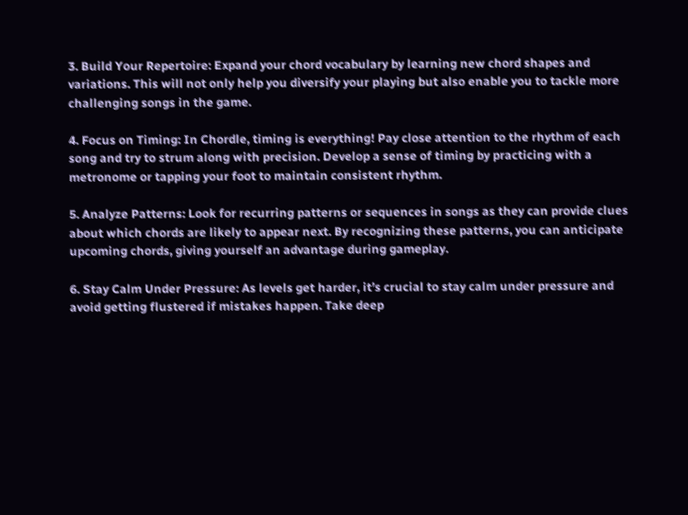3. Build Your Repertoire: Expand your chord vocabulary by learning new chord shapes and variations. This will not only help you diversify your playing but also enable you to tackle more challenging songs in the game.

4. Focus on Timing: In Chordle, timing is everything! Pay close attention to the rhythm of each song and try to strum along with precision. Develop a sense of timing by practicing with a metronome or tapping your foot to maintain consistent rhythm.

5. Analyze Patterns: Look for recurring patterns or sequences in songs as they can provide clues about which chords are likely to appear next. By recognizing these patterns, you can anticipate upcoming chords, giving yourself an advantage during gameplay.

6. Stay Calm Under Pressure: As levels get harder, it’s crucial to stay calm under pressure and avoid getting flustered if mistakes happen. Take deep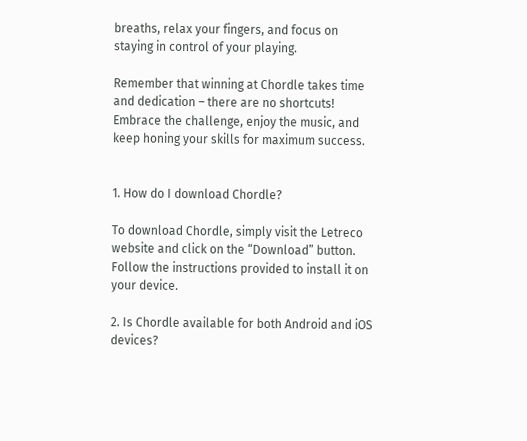breaths, relax your fingers, and focus on staying in control of your playing.

Remember that winning at Chordle takes time and dedication – there are no shortcuts! Embrace the challenge, enjoy the music, and keep honing your skills for maximum success.


1. How do I download Chordle?

To download Chordle, simply visit the Letreco website and click on the “Download” button. Follow the instructions provided to install it on your device.

2. Is Chordle available for both Android and iOS devices?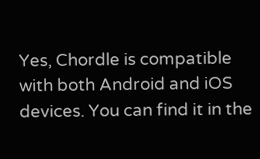Yes, Chordle is compatible with both Android and iOS devices. You can find it in the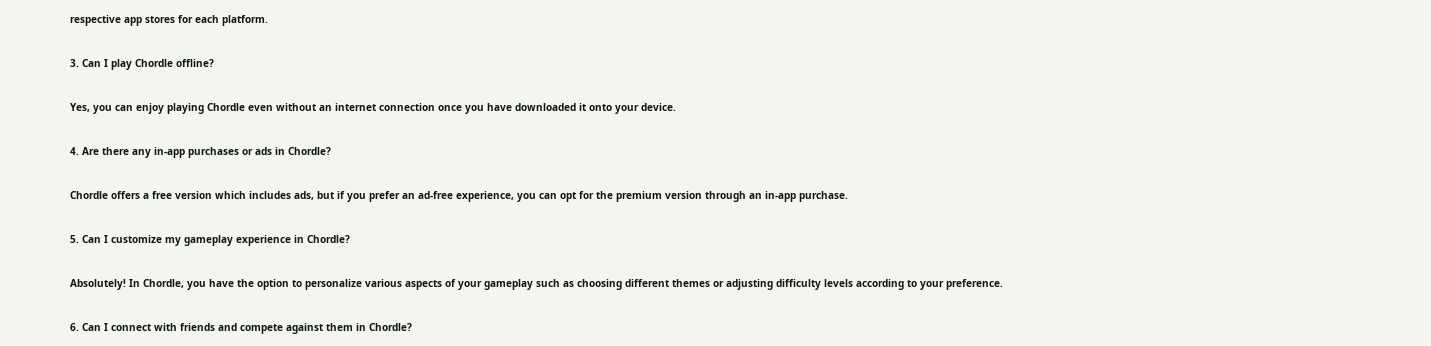respective app stores for each platform.

3. Can I play Chordle offline?

Yes, you can enjoy playing Chordle even without an internet connection once you have downloaded it onto your device.

4. Are there any in-app purchases or ads in Chordle?

Chordle offers a free version which includes ads, but if you prefer an ad-free experience, you can opt for the premium version through an in-app purchase.

5. Can I customize my gameplay experience in Chordle?

Absolutely! In Chordle, you have the option to personalize various aspects of your gameplay such as choosing different themes or adjusting difficulty levels according to your preference.

6. Can I connect with friends and compete against them in Chordle?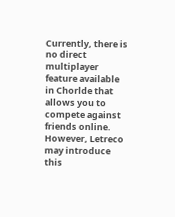Currently, there is no direct multiplayer feature available in Chorlde that allows you to compete against friends online. However, Letreco may introduce this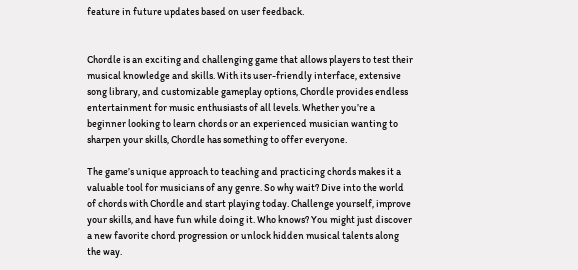feature in future updates based on user feedback.


Chordle is an exciting and challenging game that allows players to test their musical knowledge and skills. With its user-friendly interface, extensive song library, and customizable gameplay options, Chordle provides endless entertainment for music enthusiasts of all levels. Whether you’re a beginner looking to learn chords or an experienced musician wanting to sharpen your skills, Chordle has something to offer everyone.

The game’s unique approach to teaching and practicing chords makes it a valuable tool for musicians of any genre. So why wait? Dive into the world of chords with Chordle and start playing today. Challenge yourself, improve your skills, and have fun while doing it. Who knows? You might just discover a new favorite chord progression or unlock hidden musical talents along the way.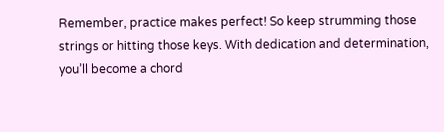Remember, practice makes perfect! So keep strumming those strings or hitting those keys. With dedication and determination, you’ll become a chord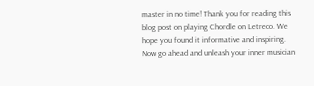master in no time! Thank you for reading this blog post on playing Chordle on Letreco. We hope you found it informative and inspiring. Now go ahead and unleash your inner musician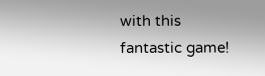with this fantastic game!